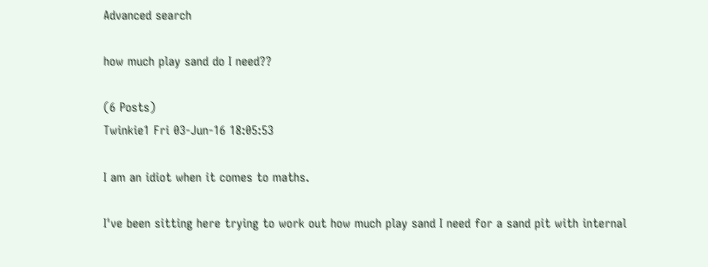Advanced search

how much play sand do I need??

(6 Posts)
Twinkie1 Fri 03-Jun-16 18:05:53

I am an idiot when it comes to maths.

I've been sitting here trying to work out how much play sand I need for a sand pit with internal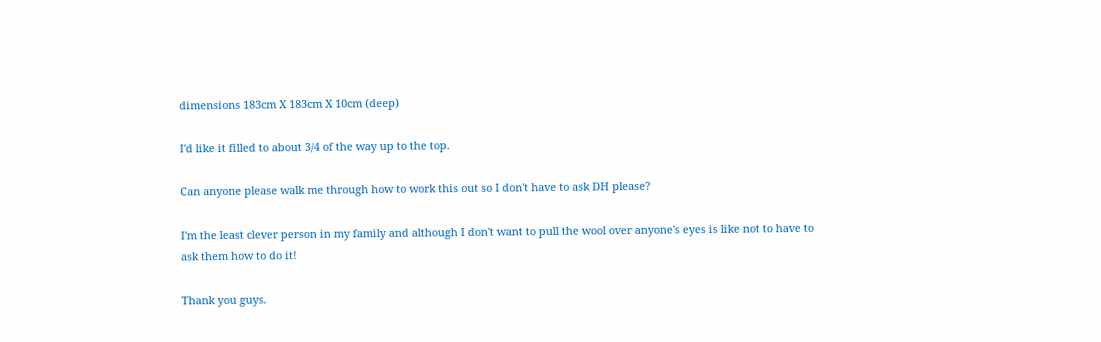dimensions 183cm X 183cm X 10cm (deep)

I'd like it filled to about 3/4 of the way up to the top.

Can anyone please walk me through how to work this out so I don't have to ask DH please?

I'm the least clever person in my family and although I don't want to pull the wool over anyone's eyes is like not to have to ask them how to do it!

Thank you guys.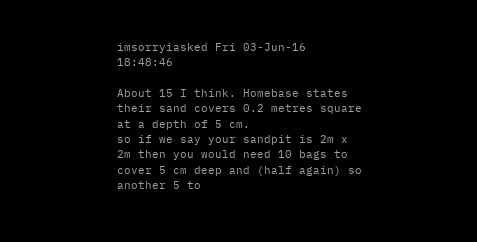imsorryiasked Fri 03-Jun-16 18:48:46

About 15 I think. Homebase states their sand covers 0.2 metres square at a depth of 5 cm.
so if we say your sandpit is 2m x 2m then you would need 10 bags to cover 5 cm deep and (half again) so another 5 to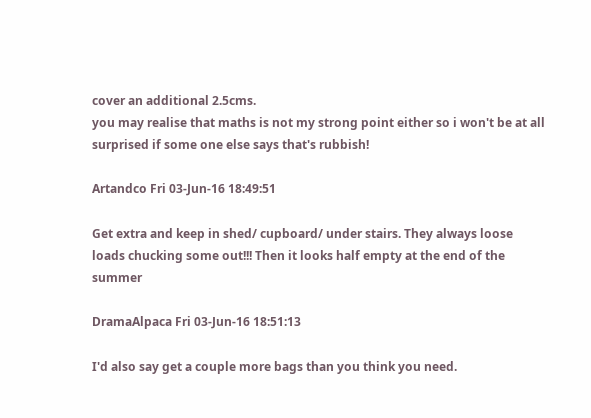cover an additional 2.5cms.
you may realise that maths is not my strong point either so i won't be at all surprised if some one else says that's rubbish!

Artandco Fri 03-Jun-16 18:49:51

Get extra and keep in shed/ cupboard/ under stairs. They always loose loads chucking some out!!! Then it looks half empty at the end of the summer

DramaAlpaca Fri 03-Jun-16 18:51:13

I'd also say get a couple more bags than you think you need.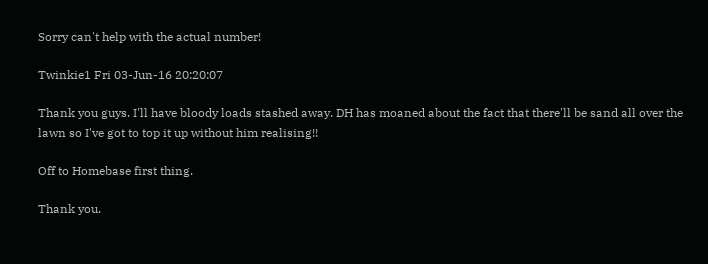Sorry can't help with the actual number!

Twinkie1 Fri 03-Jun-16 20:20:07

Thank you guys. I'll have bloody loads stashed away. DH has moaned about the fact that there'll be sand all over the lawn so I've got to top it up without him realising!!

Off to Homebase first thing.

Thank you.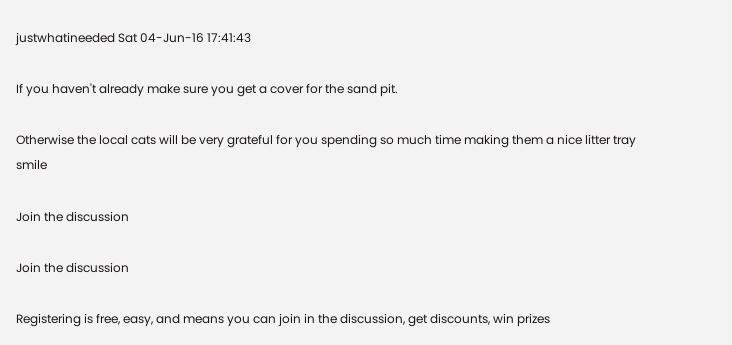justwhatineeded Sat 04-Jun-16 17:41:43

If you haven't already make sure you get a cover for the sand pit.

Otherwise the local cats will be very grateful for you spending so much time making them a nice litter tray smile

Join the discussion

Join the discussion

Registering is free, easy, and means you can join in the discussion, get discounts, win prizes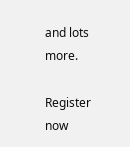and lots more.

Register now